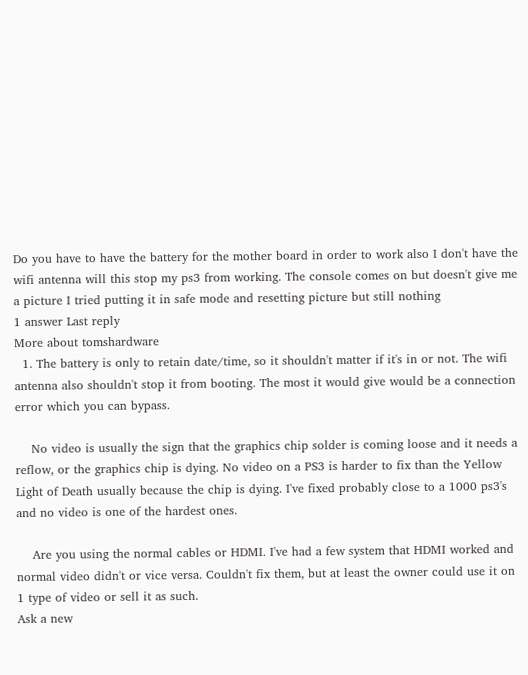Do you have to have the battery for the mother board in order to work also I don't have the wifi antenna will this stop my ps3 from working. The console comes on but doesn't give me a picture I tried putting it in safe mode and resetting picture but still nothing
1 answer Last reply
More about tomshardware
  1. The battery is only to retain date/time, so it shouldn't matter if it's in or not. The wifi antenna also shouldn't stop it from booting. The most it would give would be a connection error which you can bypass.

    No video is usually the sign that the graphics chip solder is coming loose and it needs a reflow, or the graphics chip is dying. No video on a PS3 is harder to fix than the Yellow Light of Death usually because the chip is dying. I've fixed probably close to a 1000 ps3's and no video is one of the hardest ones.

    Are you using the normal cables or HDMI. I've had a few system that HDMI worked and normal video didn't or vice versa. Couldn't fix them, but at least the owner could use it on 1 type of video or sell it as such.
Ask a new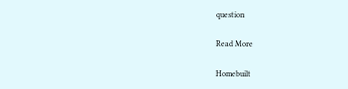question

Read More

Homebuilt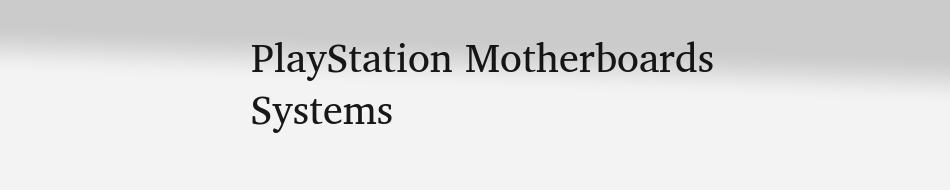PlayStation Motherboards Systems